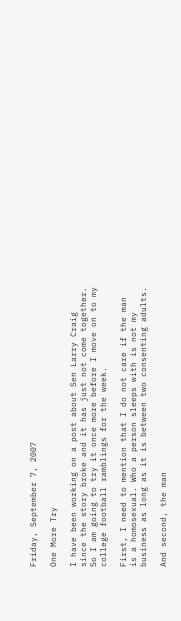Friday, September 7, 2007

One More Try

I have been working on a post about Sen Larry Craig since the story broke and it has just not come together. So I am going to try it once more before I move on to my college football ramblings for the week.

First, I need to mention that I do not care if the man is a homosexual. Who a person sleeps with is not my business as long as it is between two consenting adults.

And second, the man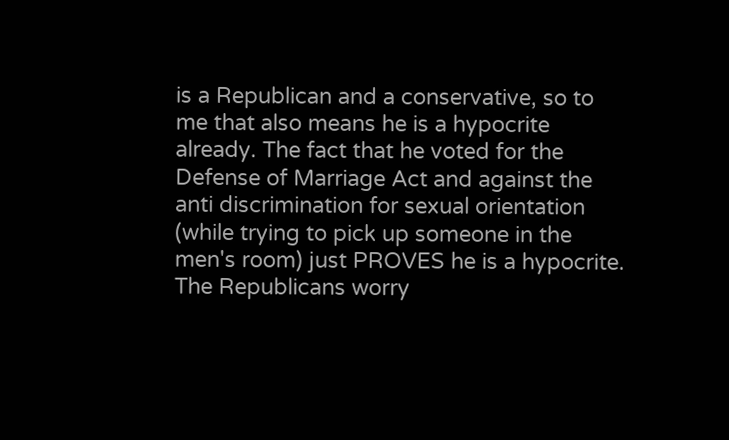is a Republican and a conservative, so to me that also means he is a hypocrite already. The fact that he voted for the Defense of Marriage Act and against the anti discrimination for sexual orientation (while trying to pick up someone in the men's room) just PROVES he is a hypocrite. The Republicans worry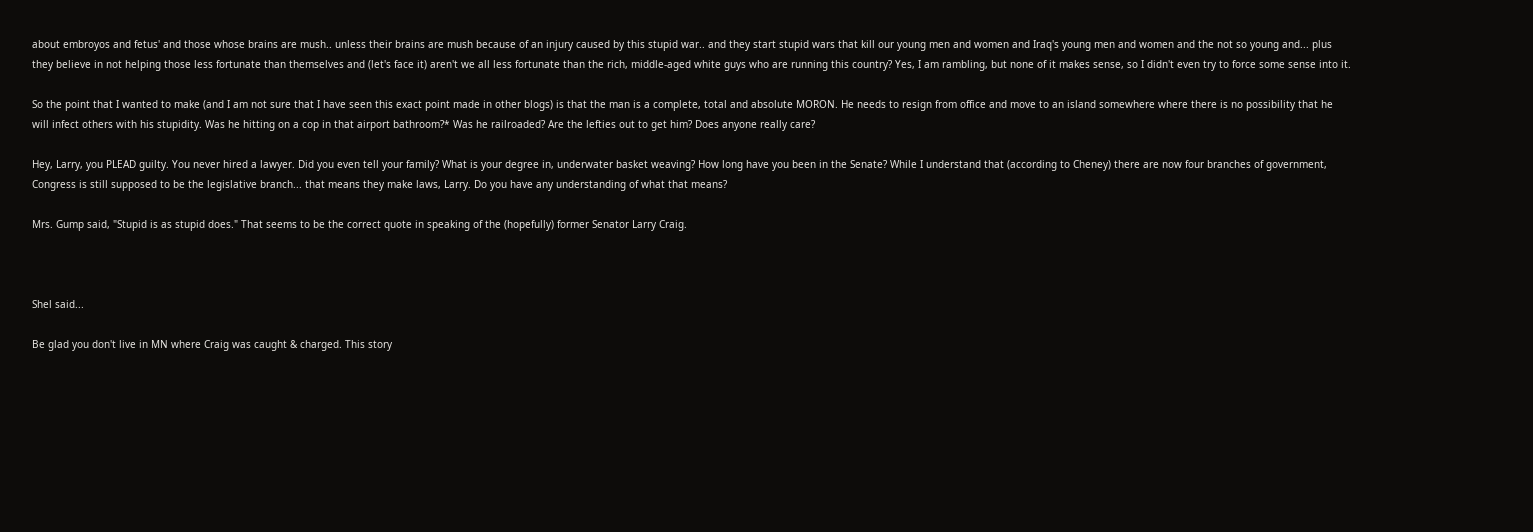about embroyos and fetus' and those whose brains are mush.. unless their brains are mush because of an injury caused by this stupid war.. and they start stupid wars that kill our young men and women and Iraq's young men and women and the not so young and... plus they believe in not helping those less fortunate than themselves and (let's face it) aren't we all less fortunate than the rich, middle-aged white guys who are running this country? Yes, I am rambling, but none of it makes sense, so I didn't even try to force some sense into it.

So the point that I wanted to make (and I am not sure that I have seen this exact point made in other blogs) is that the man is a complete, total and absolute MORON. He needs to resign from office and move to an island somewhere where there is no possibility that he will infect others with his stupidity. Was he hitting on a cop in that airport bathroom?* Was he railroaded? Are the lefties out to get him? Does anyone really care?

Hey, Larry, you PLEAD guilty. You never hired a lawyer. Did you even tell your family? What is your degree in, underwater basket weaving? How long have you been in the Senate? While I understand that (according to Cheney) there are now four branches of government, Congress is still supposed to be the legislative branch... that means they make laws, Larry. Do you have any understanding of what that means?

Mrs. Gump said, "Stupid is as stupid does." That seems to be the correct quote in speaking of the (hopefully) former Senator Larry Craig.



Shel said...

Be glad you don't live in MN where Craig was caught & charged. This story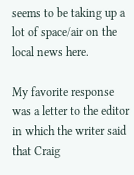seems to be taking up a lot of space/air on the local news here.

My favorite response was a letter to the editor in which the writer said that Craig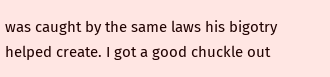was caught by the same laws his bigotry helped create. I got a good chuckle out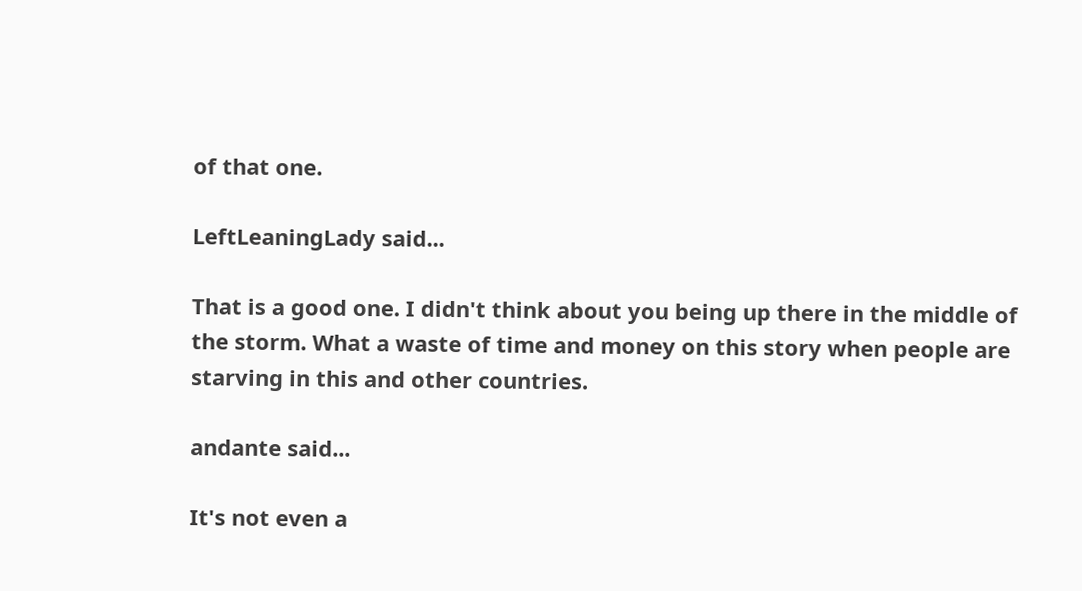of that one.

LeftLeaningLady said...

That is a good one. I didn't think about you being up there in the middle of the storm. What a waste of time and money on this story when people are starving in this and other countries.

andante said...

It's not even a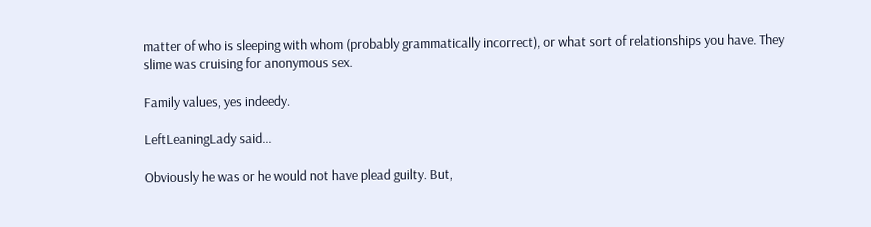matter of who is sleeping with whom (probably grammatically incorrect), or what sort of relationships you have. They slime was cruising for anonymous sex.

Family values, yes indeedy.

LeftLeaningLady said...

Obviously he was or he would not have plead guilty. But,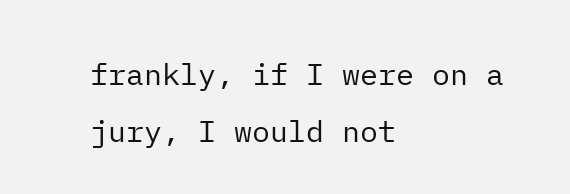frankly, if I were on a jury, I would not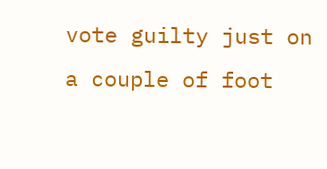vote guilty just on a couple of foot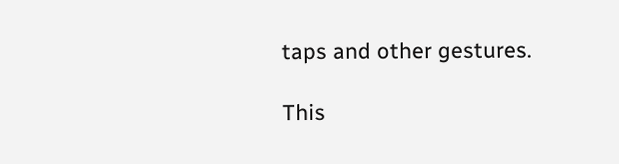taps and other gestures.

This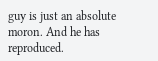guy is just an absolute moron. And he has reproduced.